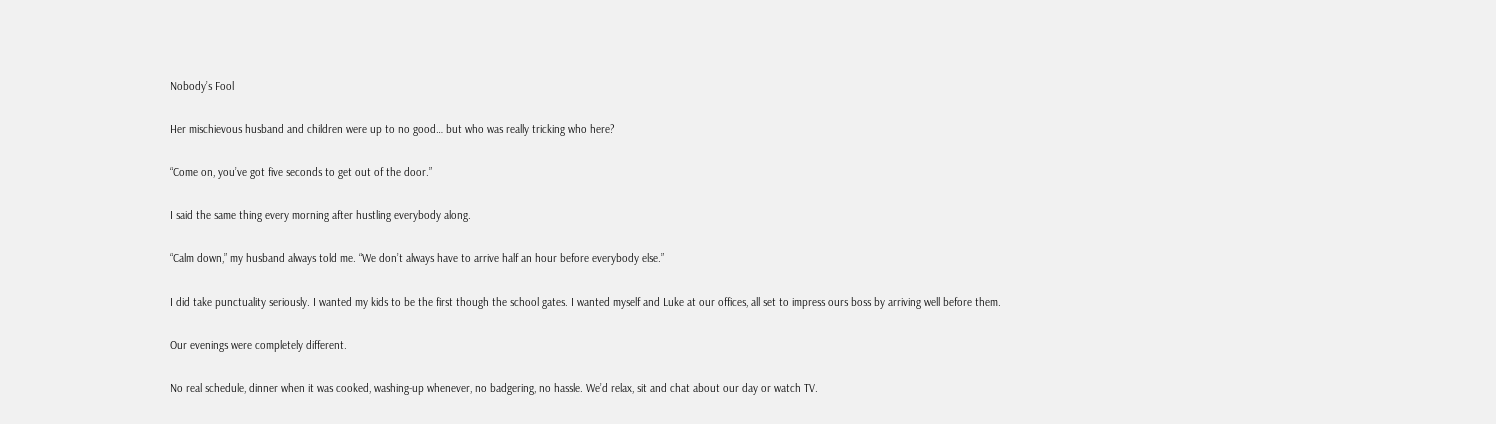Nobody’s Fool

Her mischievous husband and children were up to no good… but who was really tricking who here?

“Come on, you’ve got five seconds to get out of the door.”

I said the same thing every morning after hustling everybody along.

“Calm down,” my husband always told me. “We don’t always have to arrive half an hour before everybody else.”

I did take punctuality seriously. I wanted my kids to be the first though the school gates. I wanted myself and Luke at our offices, all set to impress ours boss by arriving well before them.

Our evenings were completely different.

No real schedule, dinner when it was cooked, washing-up whenever, no badgering, no hassle. We’d relax, sit and chat about our day or watch TV.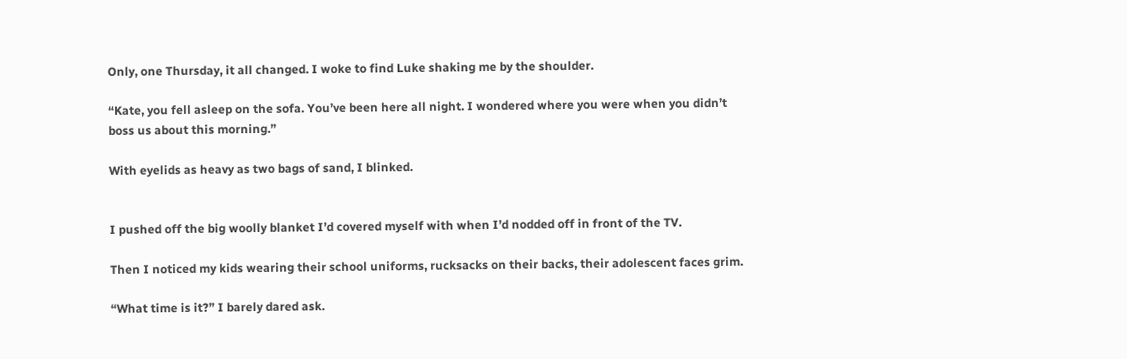Only, one Thursday, it all changed. I woke to find Luke shaking me by the shoulder.

“Kate, you fell asleep on the sofa. You’ve been here all night. I wondered where you were when you didn’t boss us about this morning.”

With eyelids as heavy as two bags of sand, I blinked.


I pushed off the big woolly blanket I’d covered myself with when I’d nodded off in front of the TV.

Then I noticed my kids wearing their school uniforms, rucksacks on their backs, their adolescent faces grim.

“What time is it?” I barely dared ask.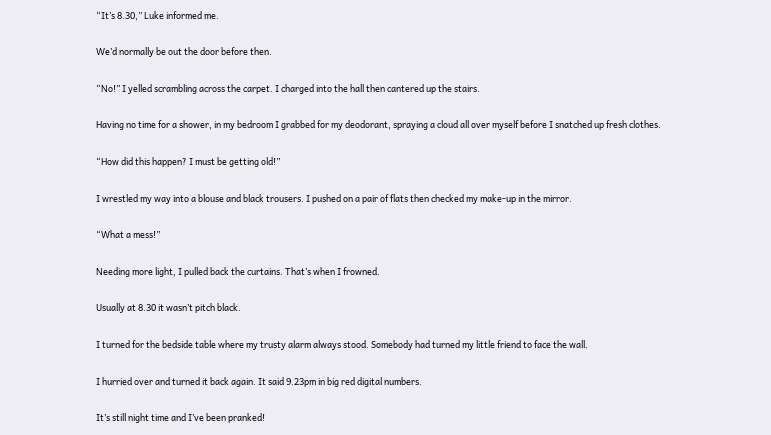“It’s 8.30,” Luke informed me.

We’d normally be out the door before then.

“No!” I yelled scrambling across the carpet. I charged into the hall then cantered up the stairs.

Having no time for a shower, in my bedroom I grabbed for my deodorant, spraying a cloud all over myself before I snatched up fresh clothes.

“How did this happen? I must be getting old!”

I wrestled my way into a blouse and black trousers. I pushed on a pair of flats then checked my make-up in the mirror.

“What a mess!”

Needing more light, I pulled back the curtains. That’s when I frowned.

Usually at 8.30 it wasn’t pitch black.

I turned for the bedside table where my trusty alarm always stood. Somebody had turned my little friend to face the wall.

I hurried over and turned it back again. It said 9.23pm in big red digital numbers.

It’s still night time and I’ve been pranked!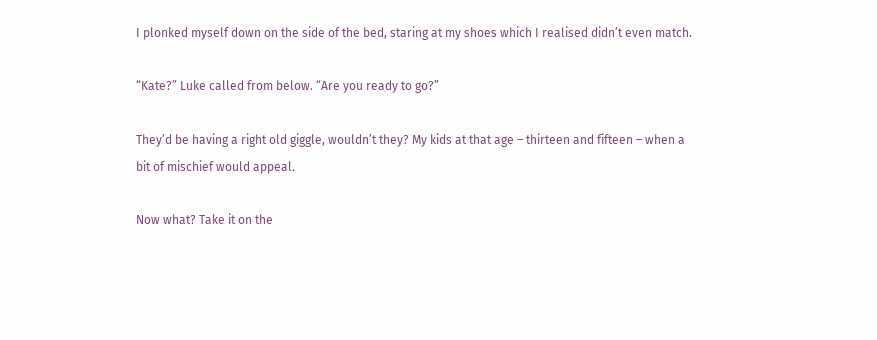I plonked myself down on the side of the bed, staring at my shoes which I realised didn’t even match.

“Kate?” Luke called from below. “Are you ready to go?”

They’d be having a right old giggle, wouldn’t they? My kids at that age – thirteen and fifteen – when a bit of mischief would appeal.

Now what? Take it on the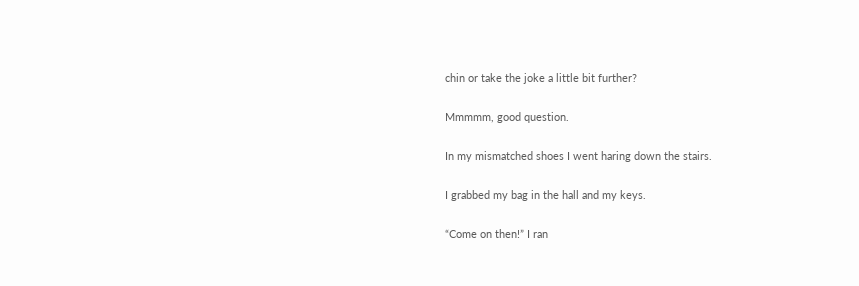chin or take the joke a little bit further?

Mmmmm, good question.

In my mismatched shoes I went haring down the stairs.

I grabbed my bag in the hall and my keys.

“Come on then!” I ran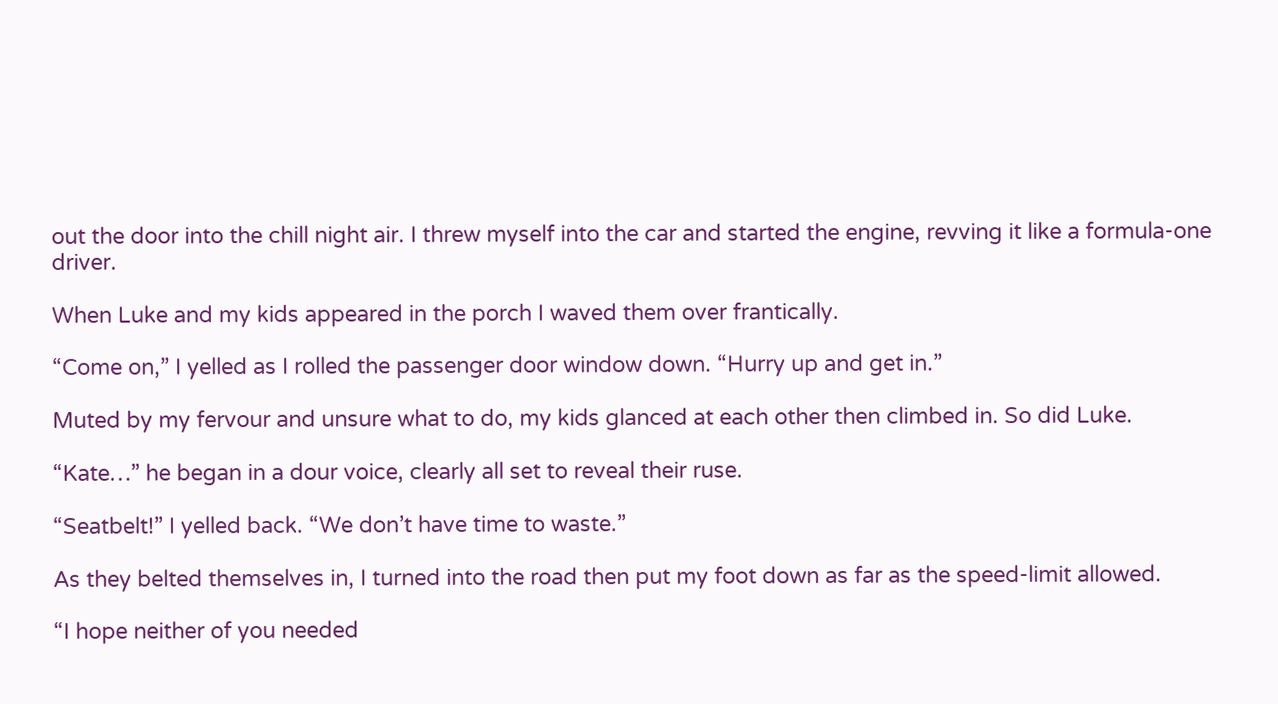out the door into the chill night air. I threw myself into the car and started the engine, revving it like a formula-one driver.

When Luke and my kids appeared in the porch I waved them over frantically.

“Come on,” I yelled as I rolled the passenger door window down. “Hurry up and get in.”

Muted by my fervour and unsure what to do, my kids glanced at each other then climbed in. So did Luke.

“Kate…” he began in a dour voice, clearly all set to reveal their ruse.

“Seatbelt!” I yelled back. “We don’t have time to waste.”

As they belted themselves in, I turned into the road then put my foot down as far as the speed-limit allowed.

“I hope neither of you needed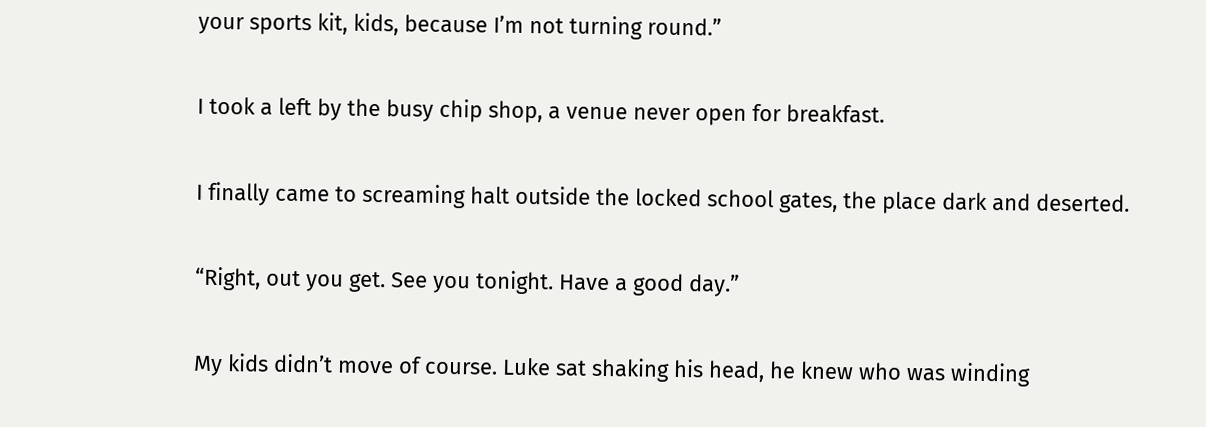your sports kit, kids, because I’m not turning round.”

I took a left by the busy chip shop, a venue never open for breakfast.

I finally came to screaming halt outside the locked school gates, the place dark and deserted.

“Right, out you get. See you tonight. Have a good day.”

My kids didn’t move of course. Luke sat shaking his head, he knew who was winding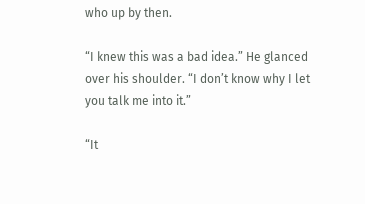who up by then.

“I knew this was a bad idea.” He glanced over his shoulder. “I don’t know why I let you talk me into it.”

“It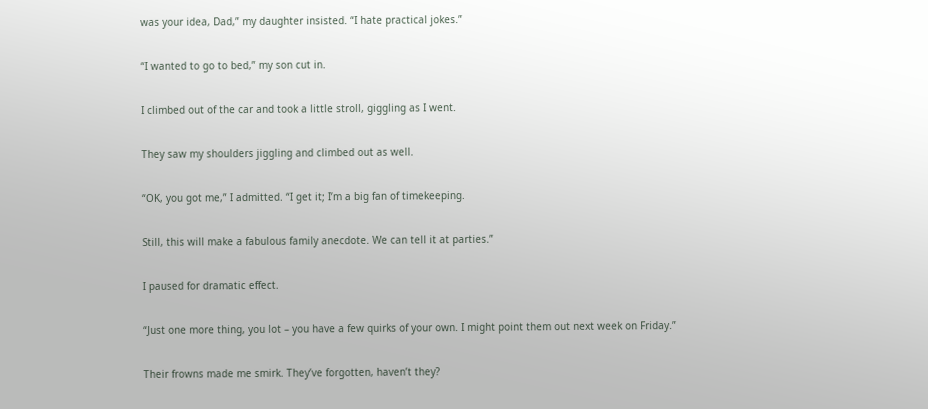was your idea, Dad,” my daughter insisted. “I hate practical jokes.”

“I wanted to go to bed,” my son cut in.

I climbed out of the car and took a little stroll, giggling as I went.

They saw my shoulders jiggling and climbed out as well.

“OK, you got me,” I admitted. “I get it; I’m a big fan of timekeeping.

Still, this will make a fabulous family anecdote. We can tell it at parties.”

I paused for dramatic effect.

“Just one more thing, you lot – you have a few quirks of your own. I might point them out next week on Friday.”

Their frowns made me smirk. They’ve forgotten, haven’t they?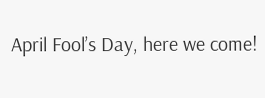April Fool’s Day, here we come!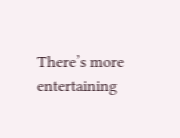There’s more entertaining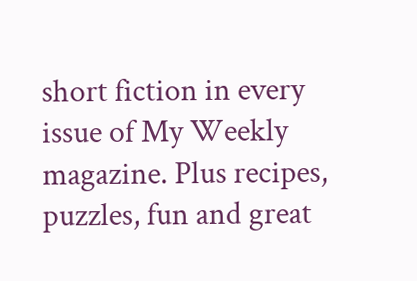short fiction in every issue of My Weekly magazine. Plus recipes, puzzles, fun and great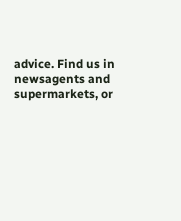advice. Find us in newsagents and supermarkets, or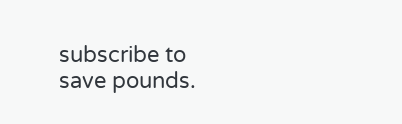subscribe to save pounds.